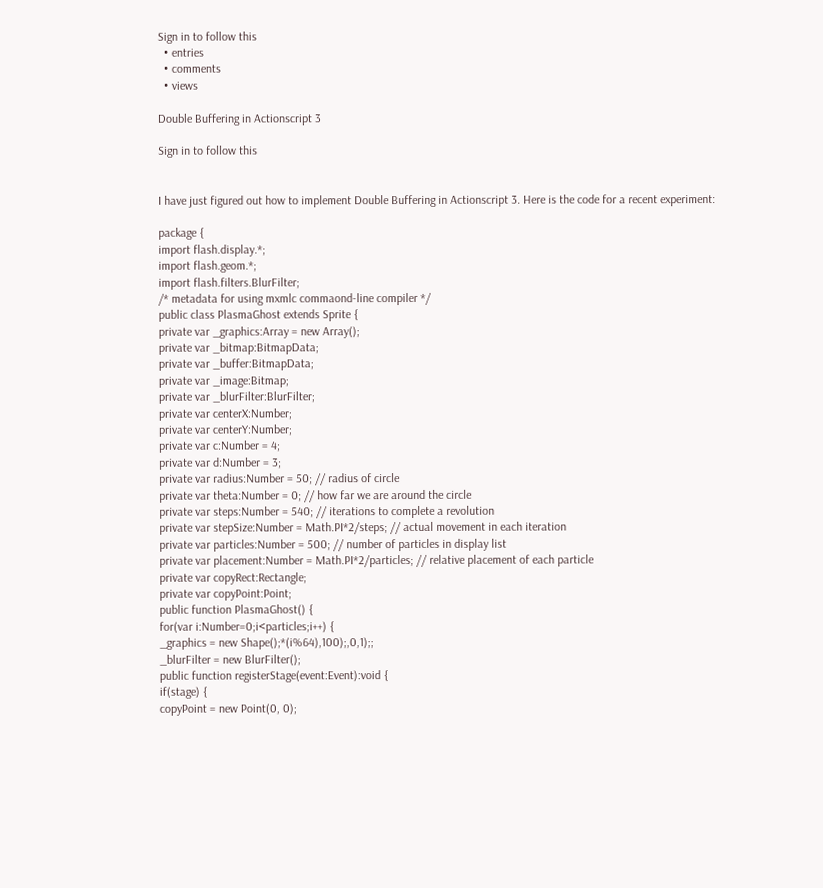Sign in to follow this
  • entries
  • comments
  • views

Double Buffering in Actionscript 3

Sign in to follow this


I have just figured out how to implement Double Buffering in Actionscript 3. Here is the code for a recent experiment:

package {
import flash.display.*;
import flash.geom.*;
import flash.filters.BlurFilter;
/* metadata for using mxmlc commaond-line compiler */
public class PlasmaGhost extends Sprite {
private var _graphics:Array = new Array();
private var _bitmap:BitmapData;
private var _buffer:BitmapData;
private var _image:Bitmap;
private var _blurFilter:BlurFilter;
private var centerX:Number;
private var centerY:Number;
private var c:Number = 4;
private var d:Number = 3;
private var radius:Number = 50; // radius of circle
private var theta:Number = 0; // how far we are around the circle
private var steps:Number = 540; // iterations to complete a revolution
private var stepSize:Number = Math.PI*2/steps; // actual movement in each iteration
private var particles:Number = 500; // number of particles in display list
private var placement:Number = Math.PI*2/particles; // relative placement of each particle
private var copyRect:Rectangle;
private var copyPoint:Point;
public function PlasmaGhost() {
for(var i:Number=0;i<particles;i++) {
_graphics = new Shape();*(i%64),100);,0,1);;
_blurFilter = new BlurFilter();
public function registerStage(event:Event):void {
if(stage) {
copyPoint = new Point(0, 0);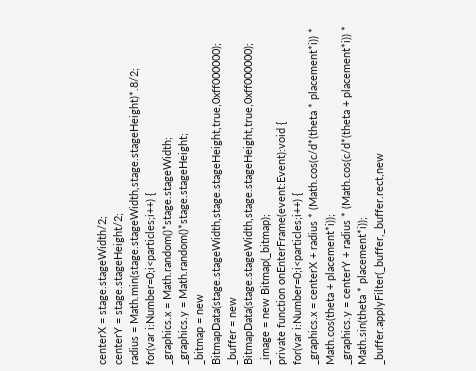centerX = stage.stageWidth/2;
centerY = stage.stageHeight/2;
radius = Math.min(stage.stageWidth,stage.stageHeight)*.8/2;
for(var i:Number=0;i<particles;i++) {
_graphics.x = Math.random()*stage.stageWidth;
_graphics.y = Math.random()*stage.stageHeight;
_bitmap = new BitmapData(stage.stageWidth,stage.stageHeight,true,0xff000000);
_buffer = new BitmapData(stage.stageWidth,stage.stageHeight,true,0xff000000);
_image = new Bitmap(_bitmap);
private function onEnterFrame(event:Event):void {
for(var i:Number=0;i<particles;i++) {
_graphics.x = centerX + radius * (Math.cos(c/d*(theta * placement*i)) * Math.cos(theta + placement*i));
_graphics.y = centerY + radius * (Math.cos(c/d*(theta + placement*i)) * Math.sin(theta * placement*i));
_buffer.applyFilter(_buffer,_buffer.rect,new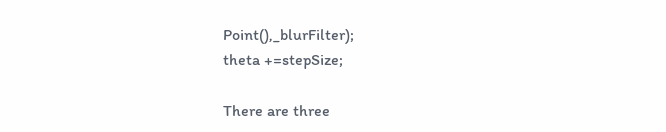Point(),_blurFilter);
theta +=stepSize;

There are three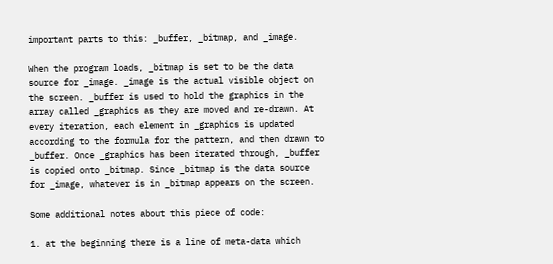important parts to this: _buffer, _bitmap, and _image.

When the program loads, _bitmap is set to be the data source for _image. _image is the actual visible object on the screen. _buffer is used to hold the graphics in the array called _graphics as they are moved and re-drawn. At every iteration, each element in _graphics is updated according to the formula for the pattern, and then drawn to _buffer. Once _graphics has been iterated through, _buffer is copied onto _bitmap. Since _bitmap is the data source for _image, whatever is in _bitmap appears on the screen.

Some additional notes about this piece of code:

1. at the beginning there is a line of meta-data which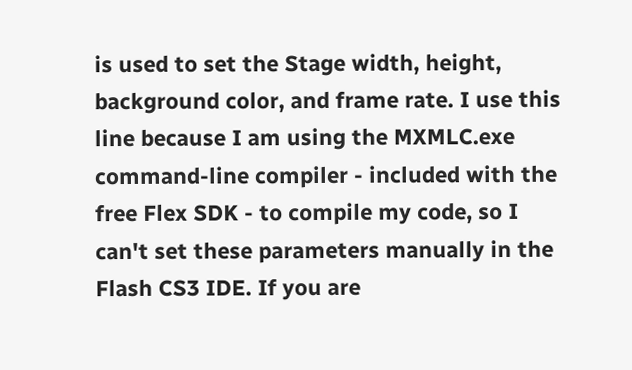is used to set the Stage width, height, background color, and frame rate. I use this line because I am using the MXMLC.exe command-line compiler - included with the free Flex SDK - to compile my code, so I can't set these parameters manually in the Flash CS3 IDE. If you are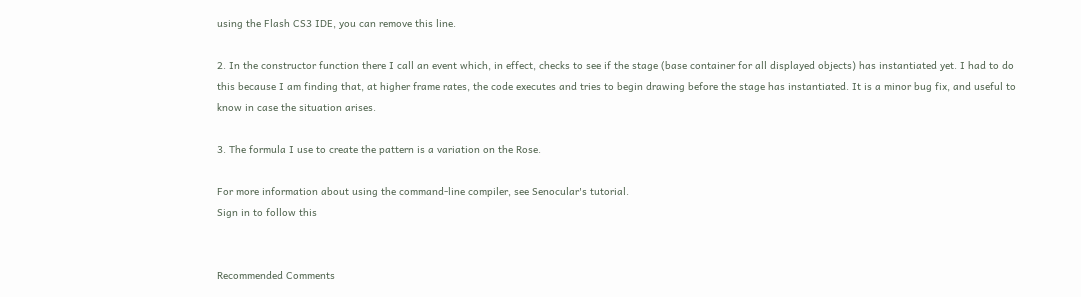using the Flash CS3 IDE, you can remove this line.

2. In the constructor function there I call an event which, in effect, checks to see if the stage (base container for all displayed objects) has instantiated yet. I had to do this because I am finding that, at higher frame rates, the code executes and tries to begin drawing before the stage has instantiated. It is a minor bug fix, and useful to know in case the situation arises.

3. The formula I use to create the pattern is a variation on the Rose.

For more information about using the command-line compiler, see Senocular's tutorial.
Sign in to follow this


Recommended Comments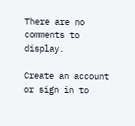There are no comments to display.

Create an account or sign in to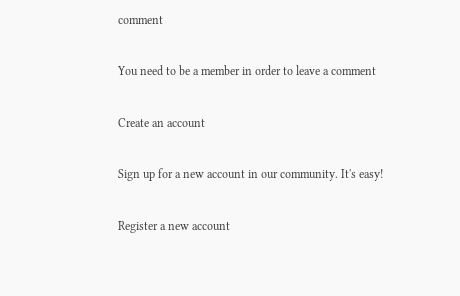comment

You need to be a member in order to leave a comment

Create an account

Sign up for a new account in our community. It's easy!

Register a new account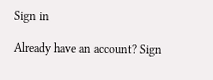Sign in

Already have an account? Sign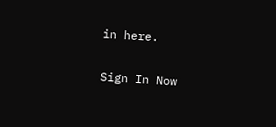in here.

Sign In Now